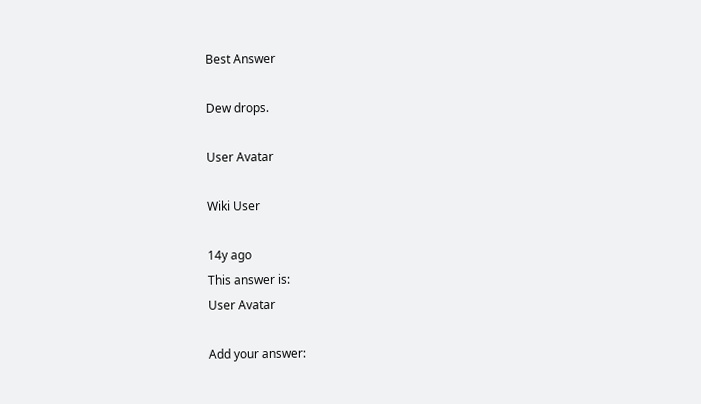Best Answer

Dew drops.

User Avatar

Wiki User

14y ago
This answer is:
User Avatar

Add your answer: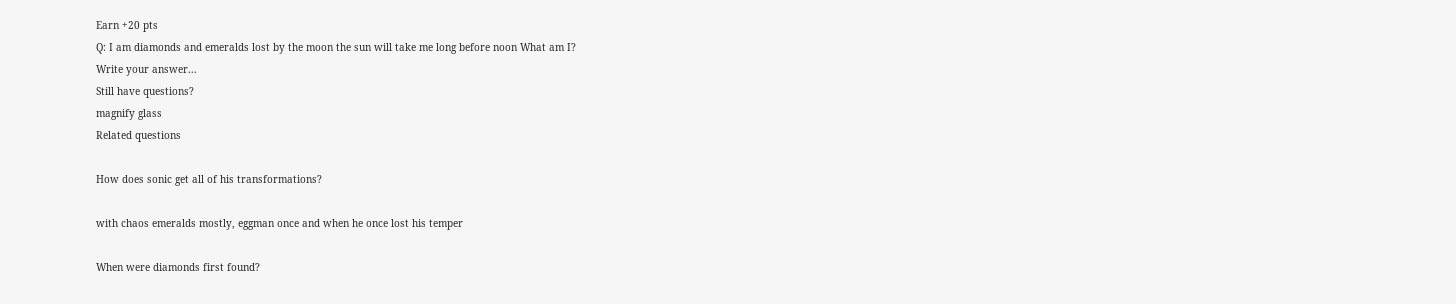Earn +20 pts
Q: I am diamonds and emeralds lost by the moon the sun will take me long before noon What am I?
Write your answer...
Still have questions?
magnify glass
Related questions

How does sonic get all of his transformations?

with chaos emeralds mostly, eggman once and when he once lost his temper

When were diamonds first found?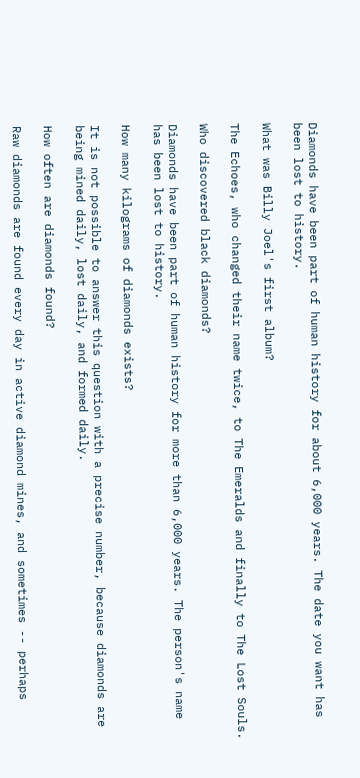Diamonds have been part of human history for about 6,000 years. The date you want has been lost to history.

What was Billy Joel's first album?

The Echoes, who changed their name twice, to The Emeralds and finally to The Lost Souls.

Who discovered black diamonds?

Diamonds have been part of human history for more than 6,000 years. The person's name has been lost to history.

How many kilograms of diamonds exists?

It is not possible to answer this question with a precise number, because diamonds are being mined daily, lost daily, and formed daily.

How often are diamonds found?

Raw diamonds are found every day in active diamond mines, and sometimes -- perhaps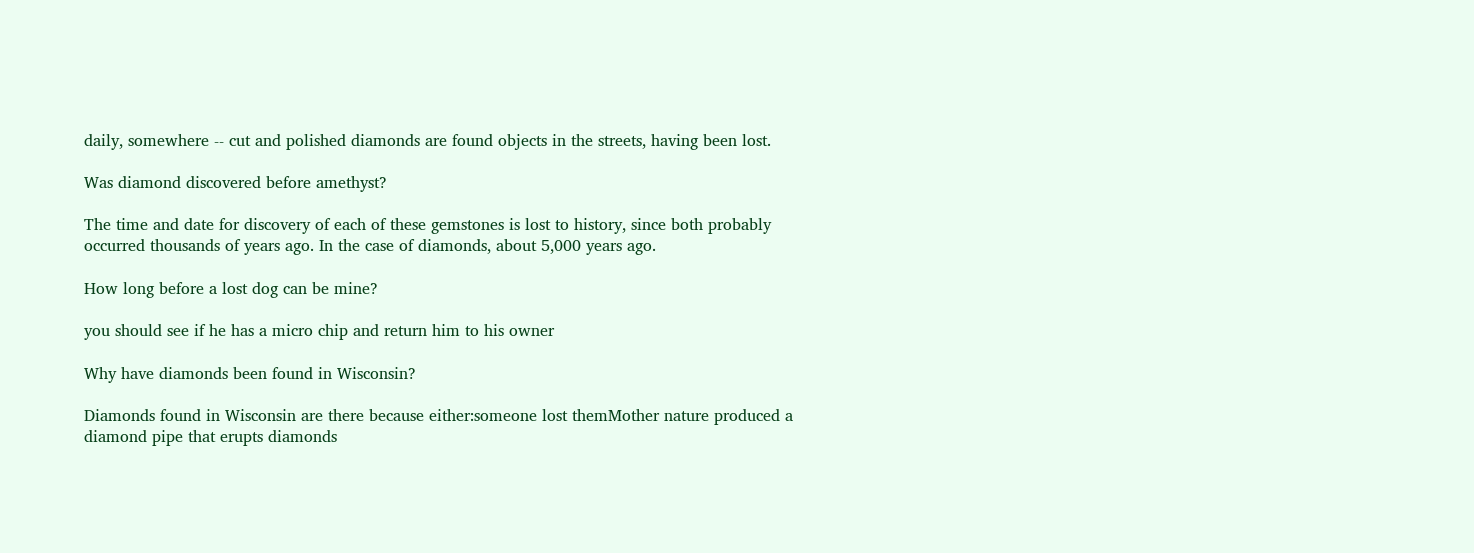daily, somewhere -- cut and polished diamonds are found objects in the streets, having been lost.

Was diamond discovered before amethyst?

The time and date for discovery of each of these gemstones is lost to history, since both probably occurred thousands of years ago. In the case of diamonds, about 5,000 years ago.

How long before a lost dog can be mine?

you should see if he has a micro chip and return him to his owner

Why have diamonds been found in Wisconsin?

Diamonds found in Wisconsin are there because either:someone lost themMother nature produced a diamond pipe that erupts diamonds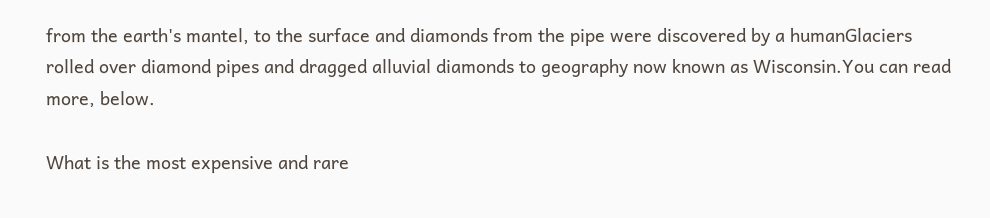from the earth's mantel, to the surface and diamonds from the pipe were discovered by a humanGlaciers rolled over diamond pipes and dragged alluvial diamonds to geography now known as Wisconsin.You can read more, below.

What is the most expensive and rare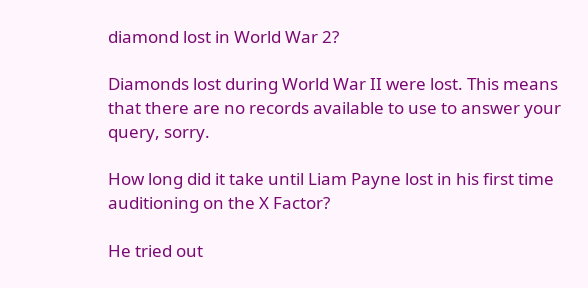diamond lost in World War 2?

Diamonds lost during World War II were lost. This means that there are no records available to use to answer your query, sorry.

How long did it take until Liam Payne lost in his first time auditioning on the X Factor?

He tried out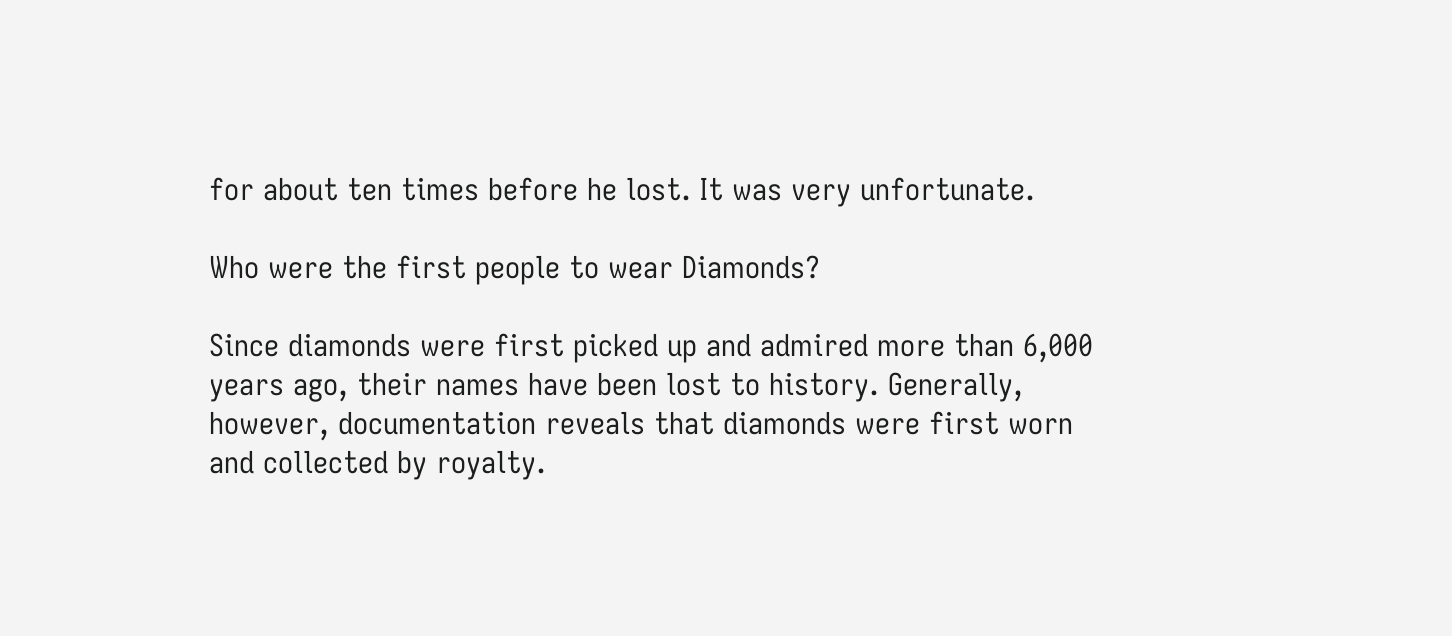for about ten times before he lost. It was very unfortunate.

Who were the first people to wear Diamonds?

Since diamonds were first picked up and admired more than 6,000 years ago, their names have been lost to history. Generally, however, documentation reveals that diamonds were first worn and collected by royalty.